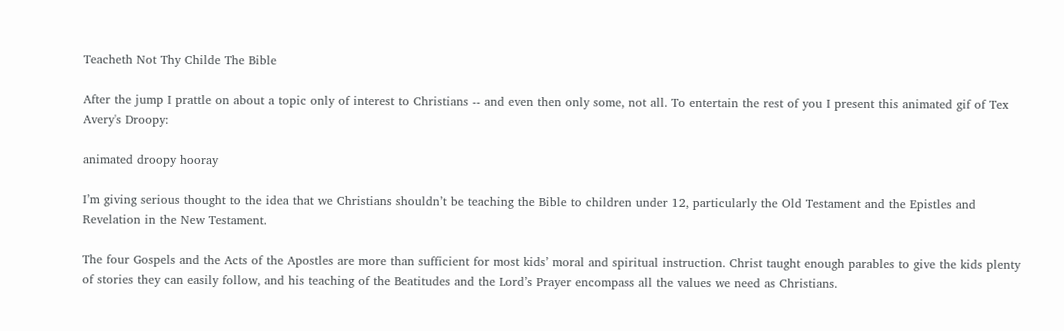Teacheth Not Thy Childe The Bible

After the jump I prattle on about a topic only of interest to Christians -- and even then only some, not all. To entertain the rest of you I present this animated gif of Tex Avery's Droopy:

animated droopy hooray

I’m giving serious thought to the idea that we Christians shouldn’t be teaching the Bible to children under 12, particularly the Old Testament and the Epistles and Revelation in the New Testament.

The four Gospels and the Acts of the Apostles are more than sufficient for most kids’ moral and spiritual instruction. Christ taught enough parables to give the kids plenty of stories they can easily follow, and his teaching of the Beatitudes and the Lord’s Prayer encompass all the values we need as Christians.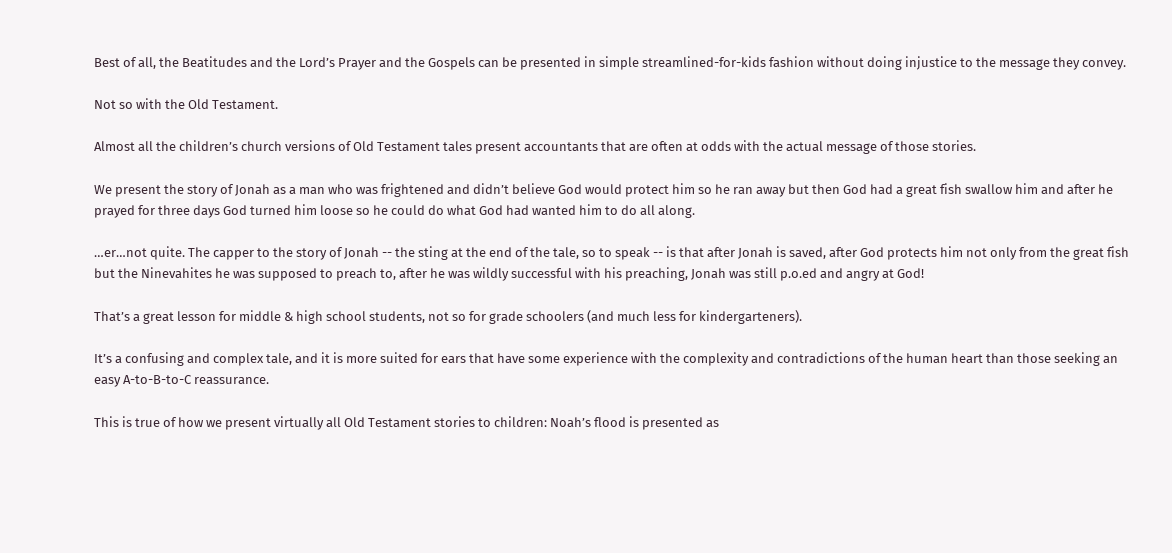Best of all, the Beatitudes and the Lord’s Prayer and the Gospels can be presented in simple streamlined-for-kids fashion without doing injustice to the message they convey.

Not so with the Old Testament.

Almost all the children’s church versions of Old Testament tales present accountants that are often at odds with the actual message of those stories.

We present the story of Jonah as a man who was frightened and didn’t believe God would protect him so he ran away but then God had a great fish swallow him and after he prayed for three days God turned him loose so he could do what God had wanted him to do all along.

…er…not quite. The capper to the story of Jonah -- the sting at the end of the tale, so to speak -- is that after Jonah is saved, after God protects him not only from the great fish but the Ninevahites he was supposed to preach to, after he was wildly successful with his preaching, Jonah was still p.o.ed and angry at God!

That’s a great lesson for middle & high school students, not so for grade schoolers (and much less for kindergarteners).

It’s a confusing and complex tale, and it is more suited for ears that have some experience with the complexity and contradictions of the human heart than those seeking an easy A-to-B-to-C reassurance.

This is true of how we present virtually all Old Testament stories to children: Noah’s flood is presented as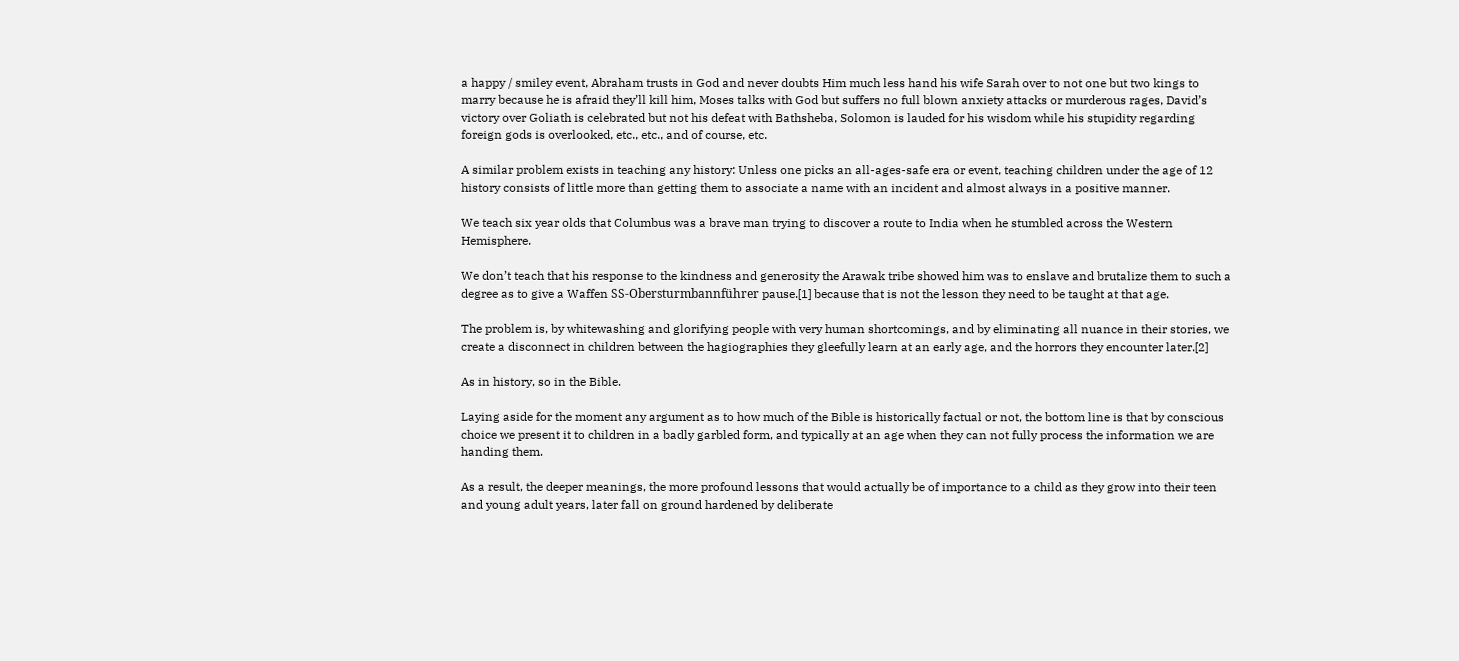a happy / smiley event, Abraham trusts in God and never doubts Him much less hand his wife Sarah over to not one but two kings to marry because he is afraid they’ll kill him, Moses talks with God but suffers no full blown anxiety attacks or murderous rages, David’s victory over Goliath is celebrated but not his defeat with Bathsheba, Solomon is lauded for his wisdom while his stupidity regarding foreign gods is overlooked, etc., etc., and of course, etc.

A similar problem exists in teaching any history: Unless one picks an all-ages-safe era or event, teaching children under the age of 12 history consists of little more than getting them to associate a name with an incident and almost always in a positive manner.

We teach six year olds that Columbus was a brave man trying to discover a route to India when he stumbled across the Western Hemisphere.

We don’t teach that his response to the kindness and generosity the Arawak tribe showed him was to enslave and brutalize them to such a degree as to give a Waffen SS-Obersturmbannführer pause.[1] because that is not the lesson they need to be taught at that age.

The problem is, by whitewashing and glorifying people with very human shortcomings, and by eliminating all nuance in their stories, we create a disconnect in children between the hagiographies they gleefully learn at an early age, and the horrors they encounter later.[2]

As in history, so in the Bible.

Laying aside for the moment any argument as to how much of the Bible is historically factual or not, the bottom line is that by conscious choice we present it to children in a badly garbled form, and typically at an age when they can not fully process the information we are handing them.

As a result, the deeper meanings, the more profound lessons that would actually be of importance to a child as they grow into their teen and young adult years, later fall on ground hardened by deliberate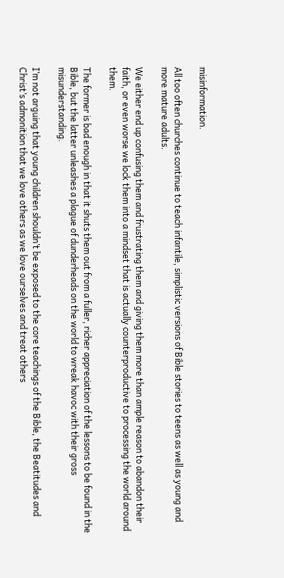misinformation.

All too often churches continue to teach infantile, simplistic versions of Bible stories to teens as well as young and more mature adults.

We either end up confusing them and frustrating them and giving them more than ample reason to abandon their faith, or even worse we lock them into a mindset that is actually counterproductive to processing the world around them.

The former is bad enough in that it shuts them out from a fuller, richer appreciation of the lessons to be found in the Bible, but the latter unleashes a plague of dunderheads on the world to wreak havoc with their gross misunderstanding.

I’m not arguing that young children shouldn’t be exposed to the core teachings of the Bible, the Beatitudes and Christ’s admonition that we love others as we love ourselves and treat others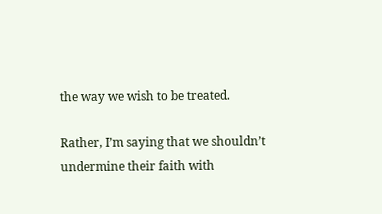the way we wish to be treated.

Rather, I’m saying that we shouldn’t undermine their faith with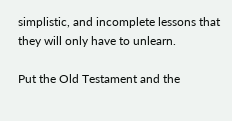simplistic, and incomplete lessons that they will only have to unlearn.

Put the Old Testament and the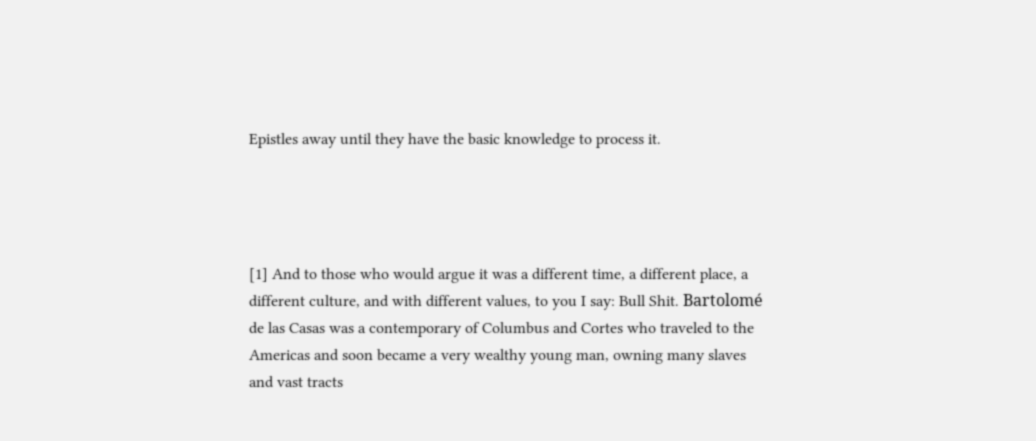Epistles away until they have the basic knowledge to process it.




[1] And to those who would argue it was a different time, a different place, a different culture, and with different values, to you I say: Bull Shit. Bartolomé de las Casas was a contemporary of Columbus and Cortes who traveled to the Americas and soon became a very wealthy young man, owning many slaves and vast tracts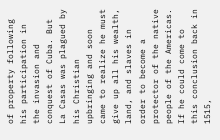of property following his participation in the invasion and conquest of Cuba. But La Casas was plagued by his Christian upbringing and soon came to realize he must give up all his wealth, land, and slaves in order to become a protector of the native people of the Americas. If he could come to this conclusion back in 1515,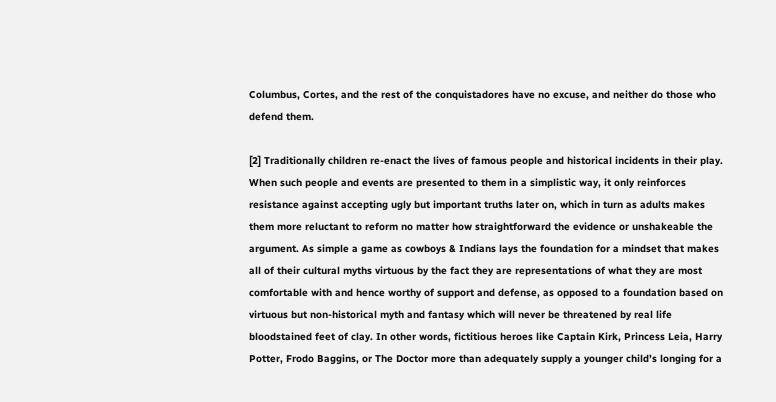Columbus, Cortes, and the rest of the conquistadores have no excuse, and neither do those who defend them.

[2] Traditionally children re-enact the lives of famous people and historical incidents in their play. When such people and events are presented to them in a simplistic way, it only reinforces resistance against accepting ugly but important truths later on, which in turn as adults makes them more reluctant to reform no matter how straightforward the evidence or unshakeable the argument. As simple a game as cowboys & Indians lays the foundation for a mindset that makes all of their cultural myths virtuous by the fact they are representations of what they are most comfortable with and hence worthy of support and defense, as opposed to a foundation based on virtuous but non-historical myth and fantasy which will never be threatened by real life bloodstained feet of clay. In other words, fictitious heroes like Captain Kirk, Princess Leia, Harry Potter, Frodo Baggins, or The Doctor more than adequately supply a younger child’s longing for a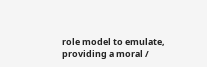role model to emulate, providing a moral /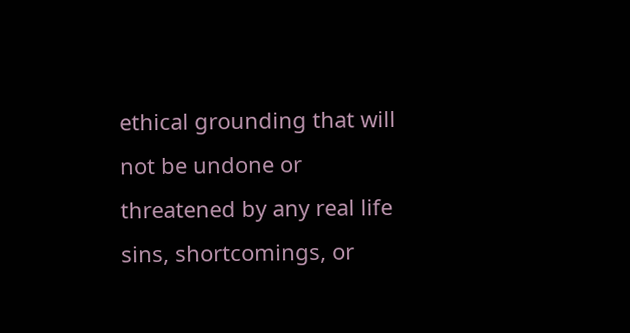ethical grounding that will not be undone or threatened by any real life sins, shortcomings, or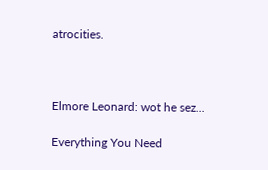atrocities.



Elmore Leonard: wot he sez...

Everything You Need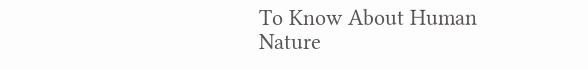To Know About Human Nature